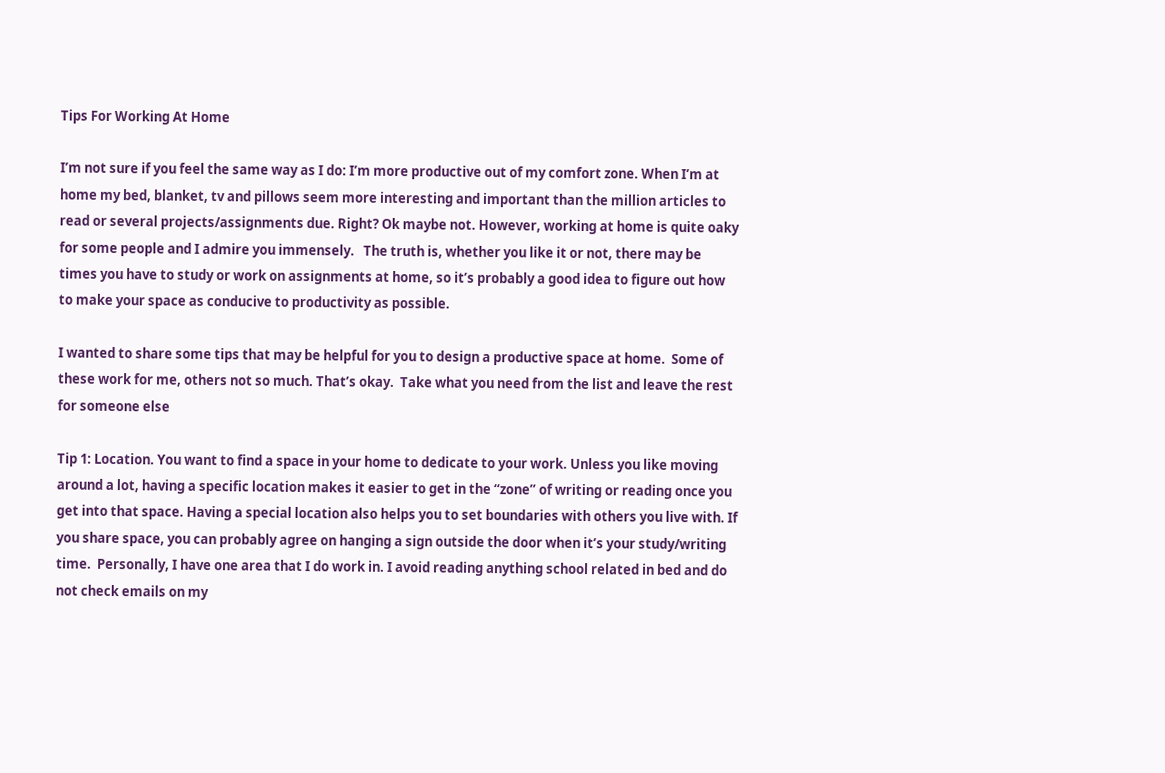Tips For Working At Home

I’m not sure if you feel the same way as I do: I’m more productive out of my comfort zone. When I’m at home my bed, blanket, tv and pillows seem more interesting and important than the million articles to read or several projects/assignments due. Right? Ok maybe not. However, working at home is quite oaky for some people and I admire you immensely.   The truth is, whether you like it or not, there may be times you have to study or work on assignments at home, so it’s probably a good idea to figure out how to make your space as conducive to productivity as possible.

I wanted to share some tips that may be helpful for you to design a productive space at home.  Some of these work for me, others not so much. That’s okay.  Take what you need from the list and leave the rest for someone else

Tip 1: Location. You want to find a space in your home to dedicate to your work. Unless you like moving around a lot, having a specific location makes it easier to get in the “zone” of writing or reading once you get into that space. Having a special location also helps you to set boundaries with others you live with. If you share space, you can probably agree on hanging a sign outside the door when it’s your study/writing time.  Personally, I have one area that I do work in. I avoid reading anything school related in bed and do not check emails on my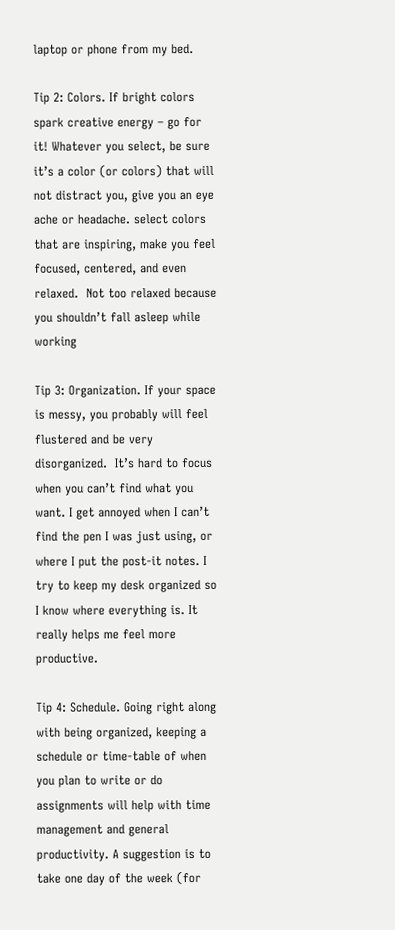laptop or phone from my bed.

Tip 2: Colors. If bright colors spark creative energy – go for it! Whatever you select, be sure it’s a color (or colors) that will not distract you, give you an eye ache or headache. select colors that are inspiring, make you feel focused, centered, and even relaxed.  Not too relaxed because you shouldn’t fall asleep while working

Tip 3: Organization. If your space is messy, you probably will feel flustered and be very disorganized.  It’s hard to focus when you can’t find what you want. I get annoyed when I can’t find the pen I was just using, or where I put the post-it notes. I try to keep my desk organized so I know where everything is. It really helps me feel more productive.

Tip 4: Schedule. Going right along with being organized, keeping a schedule or time-table of when you plan to write or do assignments will help with time management and general productivity. A suggestion is to take one day of the week (for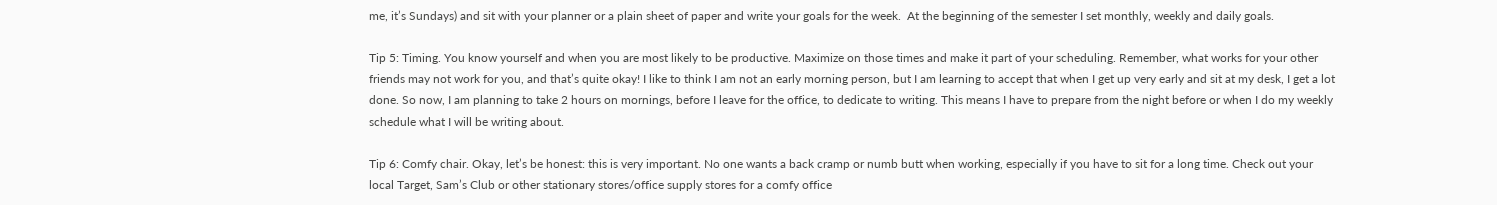me, it’s Sundays) and sit with your planner or a plain sheet of paper and write your goals for the week.  At the beginning of the semester I set monthly, weekly and daily goals.

Tip 5: Timing. You know yourself and when you are most likely to be productive. Maximize on those times and make it part of your scheduling. Remember, what works for your other friends may not work for you, and that’s quite okay! I like to think I am not an early morning person, but I am learning to accept that when I get up very early and sit at my desk, I get a lot done. So now, I am planning to take 2 hours on mornings, before I leave for the office, to dedicate to writing. This means I have to prepare from the night before or when I do my weekly schedule what I will be writing about.

Tip 6: Comfy chair. Okay, let’s be honest: this is very important. No one wants a back cramp or numb butt when working, especially if you have to sit for a long time. Check out your local Target, Sam’s Club or other stationary stores/office supply stores for a comfy office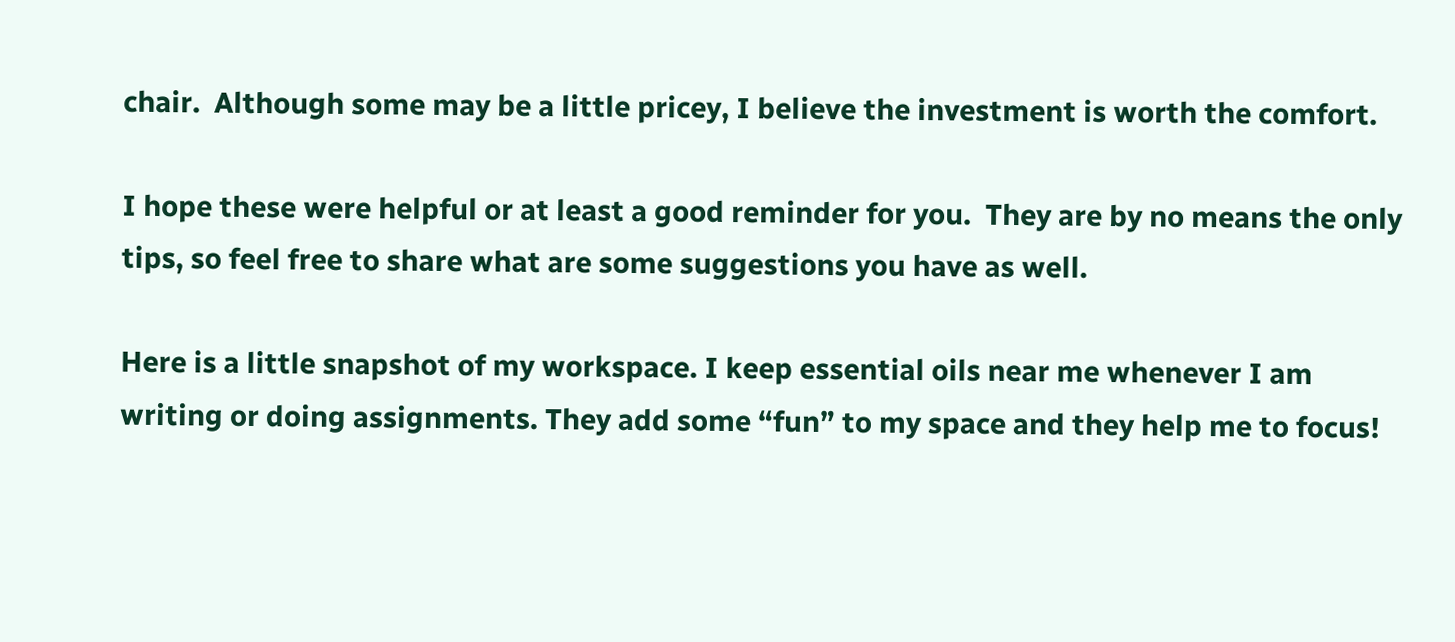chair.  Although some may be a little pricey, I believe the investment is worth the comfort.

I hope these were helpful or at least a good reminder for you.  They are by no means the only tips, so feel free to share what are some suggestions you have as well.

Here is a little snapshot of my workspace. I keep essential oils near me whenever I am writing or doing assignments. They add some “fun” to my space and they help me to focus!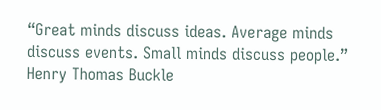“Great minds discuss ideas. Average minds discuss events. Small minds discuss people.”
Henry Thomas Buckle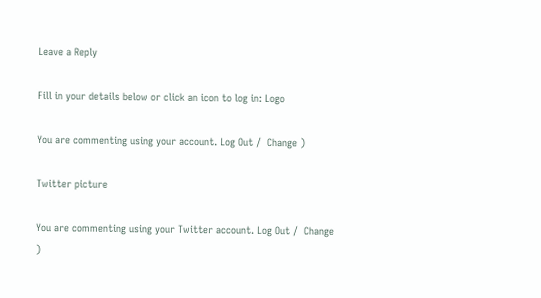Leave a Reply

Fill in your details below or click an icon to log in: Logo

You are commenting using your account. Log Out /  Change )

Twitter picture

You are commenting using your Twitter account. Log Out /  Change )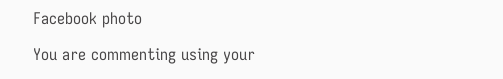Facebook photo

You are commenting using your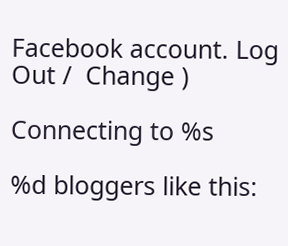Facebook account. Log Out /  Change )

Connecting to %s

%d bloggers like this: